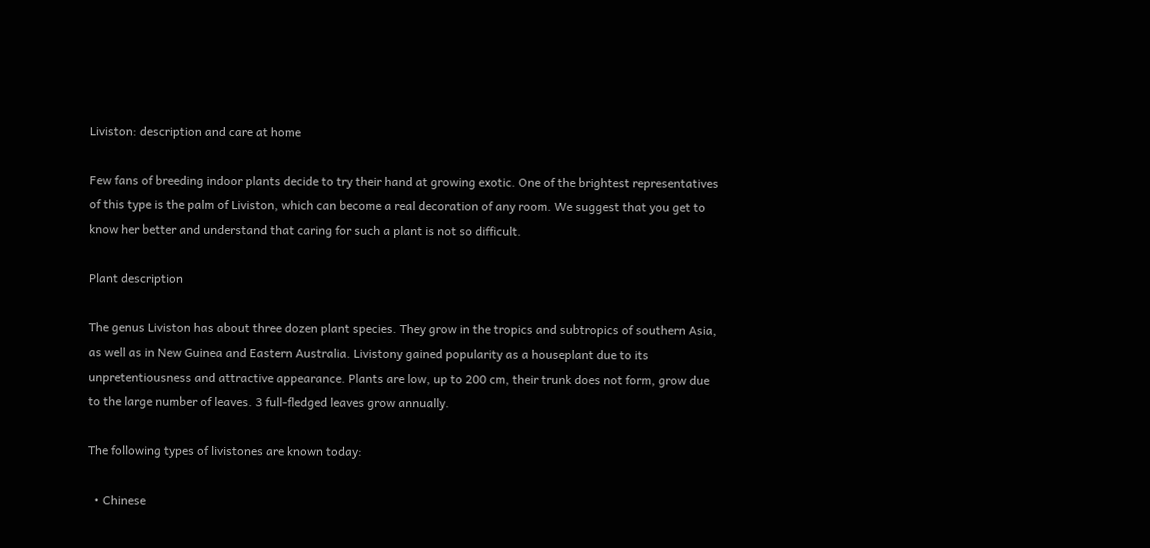Liviston: description and care at home

Few fans of breeding indoor plants decide to try their hand at growing exotic. One of the brightest representatives of this type is the palm of Liviston, which can become a real decoration of any room. We suggest that you get to know her better and understand that caring for such a plant is not so difficult.

Plant description

The genus Liviston has about three dozen plant species. They grow in the tropics and subtropics of southern Asia, as well as in New Guinea and Eastern Australia. Livistony gained popularity as a houseplant due to its unpretentiousness and attractive appearance. Plants are low, up to 200 cm, their trunk does not form, grow due to the large number of leaves. 3 full-fledged leaves grow annually.

The following types of livistones are known today:

  • Chinese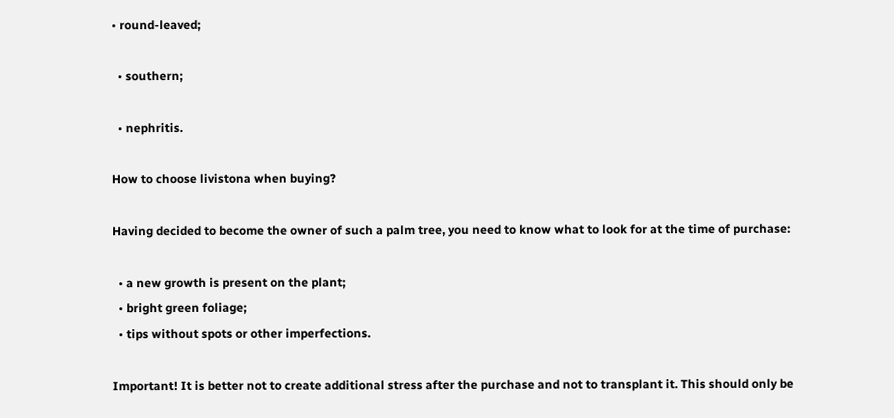• round-leaved;

  • southern;

  • nephritis.

How to choose livistona when buying?

Having decided to become the owner of such a palm tree, you need to know what to look for at the time of purchase:

  • a new growth is present on the plant;
  • bright green foliage;
  • tips without spots or other imperfections.

Important! It is better not to create additional stress after the purchase and not to transplant it. This should only be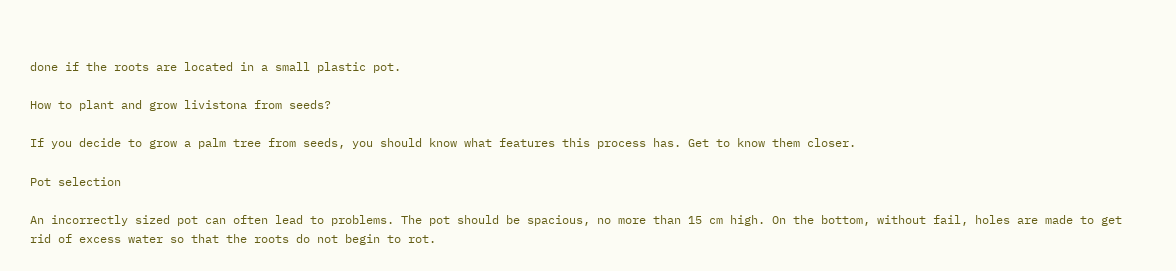done if the roots are located in a small plastic pot.

How to plant and grow livistona from seeds?

If you decide to grow a palm tree from seeds, you should know what features this process has. Get to know them closer.

Pot selection

An incorrectly sized pot can often lead to problems. The pot should be spacious, no more than 15 cm high. On the bottom, without fail, holes are made to get rid of excess water so that the roots do not begin to rot.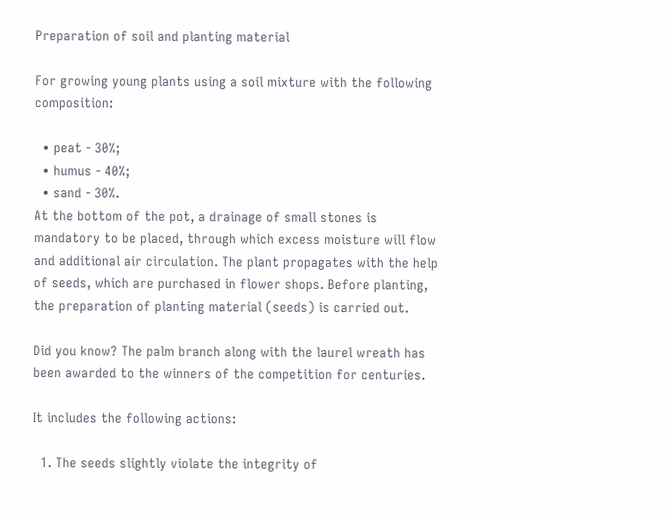Preparation of soil and planting material

For growing young plants using a soil mixture with the following composition:

  • peat - 30%;
  • humus - 40%;
  • sand - 30%.
At the bottom of the pot, a drainage of small stones is mandatory to be placed, through which excess moisture will flow and additional air circulation. The plant propagates with the help of seeds, which are purchased in flower shops. Before planting, the preparation of planting material (seeds) is carried out.

Did you know? The palm branch along with the laurel wreath has been awarded to the winners of the competition for centuries.

It includes the following actions:

  1. The seeds slightly violate the integrity of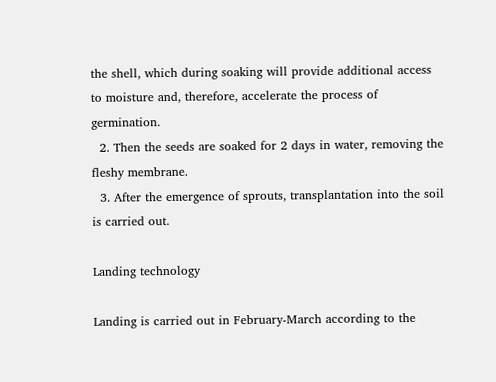the shell, which during soaking will provide additional access to moisture and, therefore, accelerate the process of germination.
  2. Then the seeds are soaked for 2 days in water, removing the fleshy membrane.
  3. After the emergence of sprouts, transplantation into the soil is carried out.

Landing technology

Landing is carried out in February-March according to the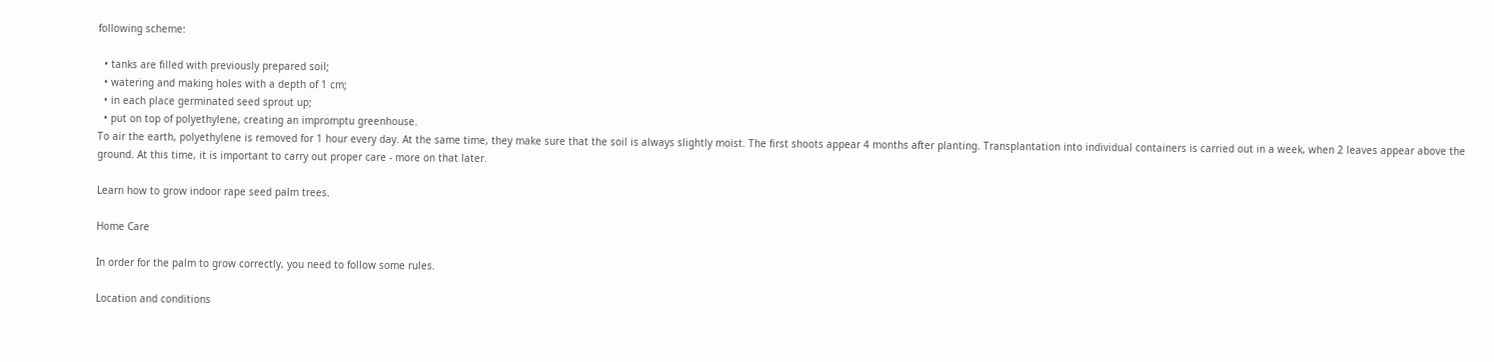following scheme:

  • tanks are filled with previously prepared soil;
  • watering and making holes with a depth of 1 cm;
  • in each place germinated seed sprout up;
  • put on top of polyethylene, creating an impromptu greenhouse.
To air the earth, polyethylene is removed for 1 hour every day. At the same time, they make sure that the soil is always slightly moist. The first shoots appear 4 months after planting. Transplantation into individual containers is carried out in a week, when 2 leaves appear above the ground. At this time, it is important to carry out proper care - more on that later.

Learn how to grow indoor rape seed palm trees.

Home Care

In order for the palm to grow correctly, you need to follow some rules.

Location and conditions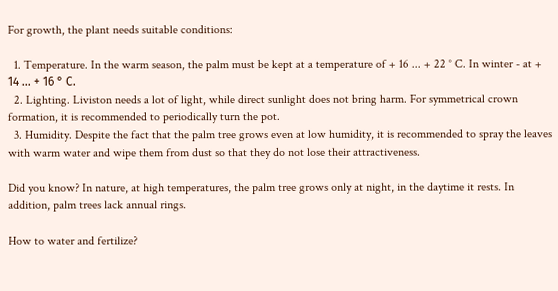For growth, the plant needs suitable conditions:

  1. Temperature. In the warm season, the palm must be kept at a temperature of + 16 ... + 22 ° C. In winter - at + 14 ... + 16 ° С.
  2. Lighting. Liviston needs a lot of light, while direct sunlight does not bring harm. For symmetrical crown formation, it is recommended to periodically turn the pot.
  3. Humidity. Despite the fact that the palm tree grows even at low humidity, it is recommended to spray the leaves with warm water and wipe them from dust so that they do not lose their attractiveness.

Did you know? In nature, at high temperatures, the palm tree grows only at night, in the daytime it rests. In addition, palm trees lack annual rings.

How to water and fertilize?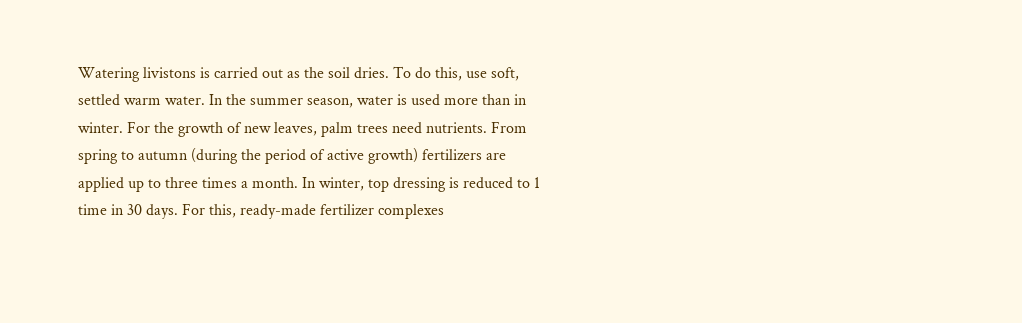Watering livistons is carried out as the soil dries. To do this, use soft, settled warm water. In the summer season, water is used more than in winter. For the growth of new leaves, palm trees need nutrients. From spring to autumn (during the period of active growth) fertilizers are applied up to three times a month. In winter, top dressing is reduced to 1 time in 30 days. For this, ready-made fertilizer complexes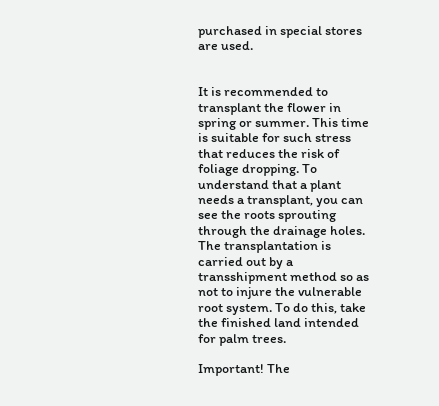purchased in special stores are used.


It is recommended to transplant the flower in spring or summer. This time is suitable for such stress that reduces the risk of foliage dropping. To understand that a plant needs a transplant, you can see the roots sprouting through the drainage holes. The transplantation is carried out by a transshipment method so as not to injure the vulnerable root system. To do this, take the finished land intended for palm trees.

Important! The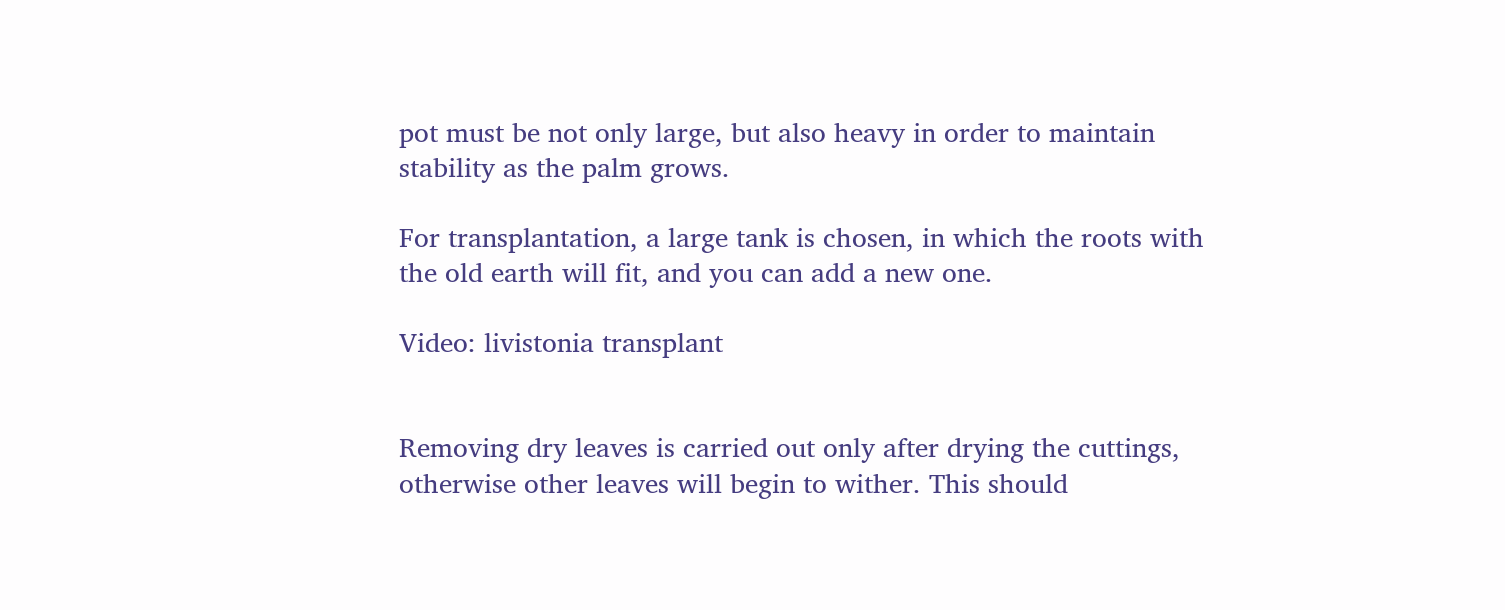pot must be not only large, but also heavy in order to maintain stability as the palm grows.

For transplantation, a large tank is chosen, in which the roots with the old earth will fit, and you can add a new one.

Video: livistonia transplant


Removing dry leaves is carried out only after drying the cuttings, otherwise other leaves will begin to wither. This should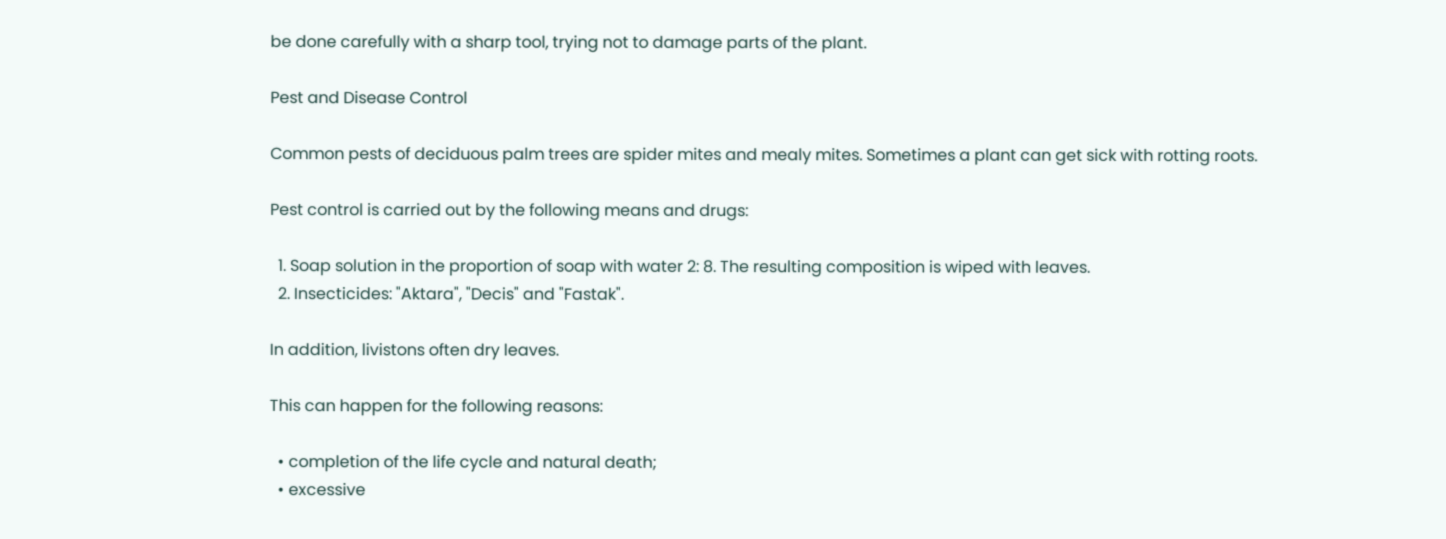be done carefully with a sharp tool, trying not to damage parts of the plant.

Pest and Disease Control

Common pests of deciduous palm trees are spider mites and mealy mites. Sometimes a plant can get sick with rotting roots.

Pest control is carried out by the following means and drugs:

  1. Soap solution in the proportion of soap with water 2: 8. The resulting composition is wiped with leaves.
  2. Insecticides: "Aktara", "Decis" and "Fastak".

In addition, livistons often dry leaves.

This can happen for the following reasons:

  • completion of the life cycle and natural death;
  • excessive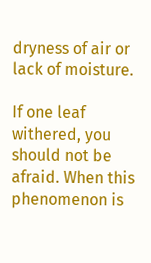dryness of air or lack of moisture.

If one leaf withered, you should not be afraid. When this phenomenon is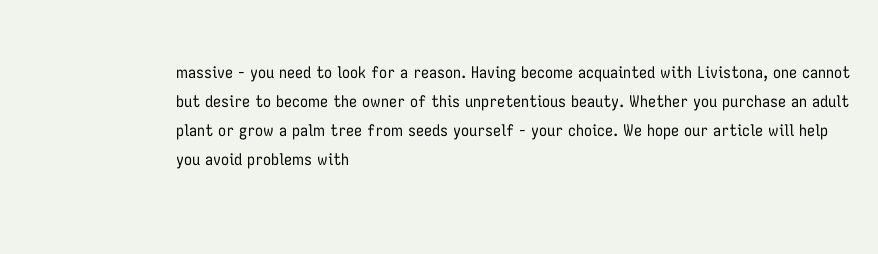massive - you need to look for a reason. Having become acquainted with Livistona, one cannot but desire to become the owner of this unpretentious beauty. Whether you purchase an adult plant or grow a palm tree from seeds yourself - your choice. We hope our article will help you avoid problems with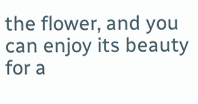the flower, and you can enjoy its beauty for a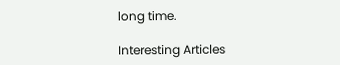long time.

Interesting Articles